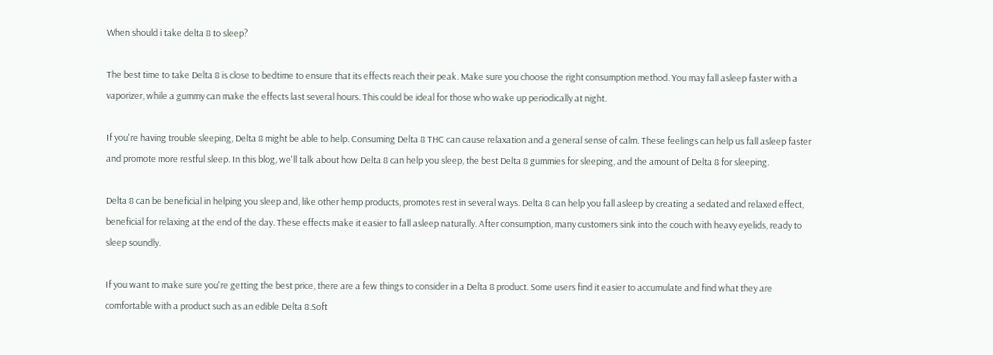When should i take delta 8 to sleep?

The best time to take Delta 8 is close to bedtime to ensure that its effects reach their peak. Make sure you choose the right consumption method. You may fall asleep faster with a vaporizer, while a gummy can make the effects last several hours. This could be ideal for those who wake up periodically at night.

If you're having trouble sleeping, Delta 8 might be able to help. Consuming Delta 8 THC can cause relaxation and a general sense of calm. These feelings can help us fall asleep faster and promote more restful sleep. In this blog, we'll talk about how Delta 8 can help you sleep, the best Delta 8 gummies for sleeping, and the amount of Delta 8 for sleeping.

Delta 8 can be beneficial in helping you sleep and, like other hemp products, promotes rest in several ways. Delta 8 can help you fall asleep by creating a sedated and relaxed effect, beneficial for relaxing at the end of the day. These effects make it easier to fall asleep naturally. After consumption, many customers sink into the couch with heavy eyelids, ready to sleep soundly.

If you want to make sure you're getting the best price, there are a few things to consider in a Delta 8 product. Some users find it easier to accumulate and find what they are comfortable with a product such as an edible Delta 8.Soft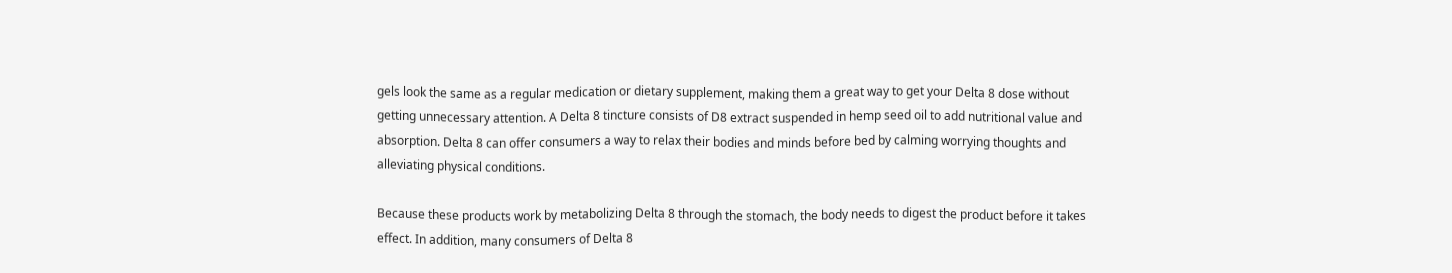gels look the same as a regular medication or dietary supplement, making them a great way to get your Delta 8 dose without getting unnecessary attention. A Delta 8 tincture consists of D8 extract suspended in hemp seed oil to add nutritional value and absorption. Delta 8 can offer consumers a way to relax their bodies and minds before bed by calming worrying thoughts and alleviating physical conditions.

Because these products work by metabolizing Delta 8 through the stomach, the body needs to digest the product before it takes effect. In addition, many consumers of Delta 8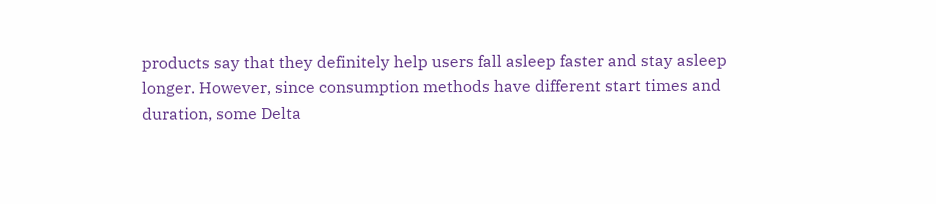products say that they definitely help users fall asleep faster and stay asleep longer. However, since consumption methods have different start times and duration, some Delta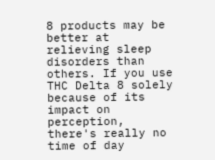8 products may be better at relieving sleep disorders than others. If you use THC Delta 8 solely because of its impact on perception, there's really no time of day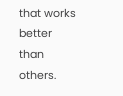that works better than others.